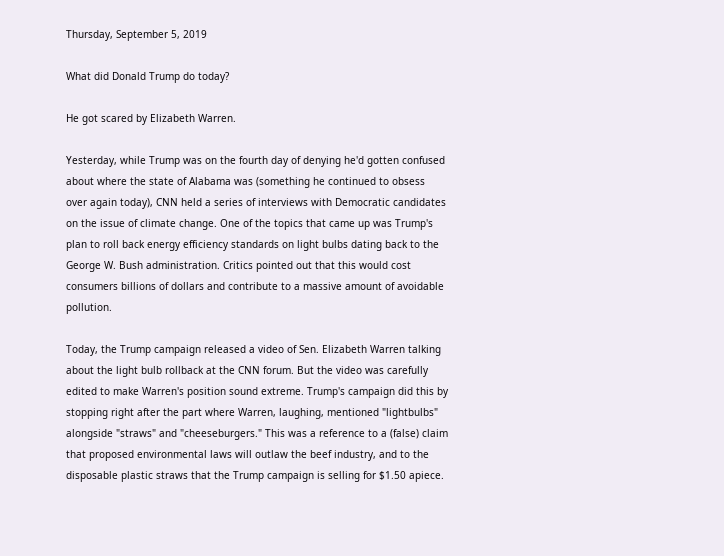Thursday, September 5, 2019

What did Donald Trump do today?

He got scared by Elizabeth Warren.

Yesterday, while Trump was on the fourth day of denying he'd gotten confused about where the state of Alabama was (something he continued to obsess over again today), CNN held a series of interviews with Democratic candidates on the issue of climate change. One of the topics that came up was Trump's plan to roll back energy efficiency standards on light bulbs dating back to the George W. Bush administration. Critics pointed out that this would cost consumers billions of dollars and contribute to a massive amount of avoidable pollution.

Today, the Trump campaign released a video of Sen. Elizabeth Warren talking about the light bulb rollback at the CNN forum. But the video was carefully edited to make Warren's position sound extreme. Trump's campaign did this by stopping right after the part where Warren, laughing, mentioned "lightbulbs" alongside "straws" and "cheeseburgers." This was a reference to a (false) claim that proposed environmental laws will outlaw the beef industry, and to the disposable plastic straws that the Trump campaign is selling for $1.50 apiece.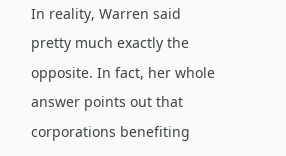In reality, Warren said pretty much exactly the opposite. In fact, her whole answer points out that corporations benefiting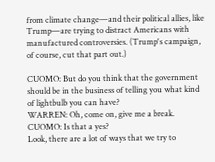from climate change—and their political allies, like Trump—are trying to distract Americans with manufactured controversies. (Trump's campaign, of course, cut that part out.)

CUOMO: But do you think that the government should be in the business of telling you what kind of lightbulb you can have?
WARREN: Oh, come on, give me a break.
CUOMO: Is that a yes?
Look, there are a lot of ways that we try to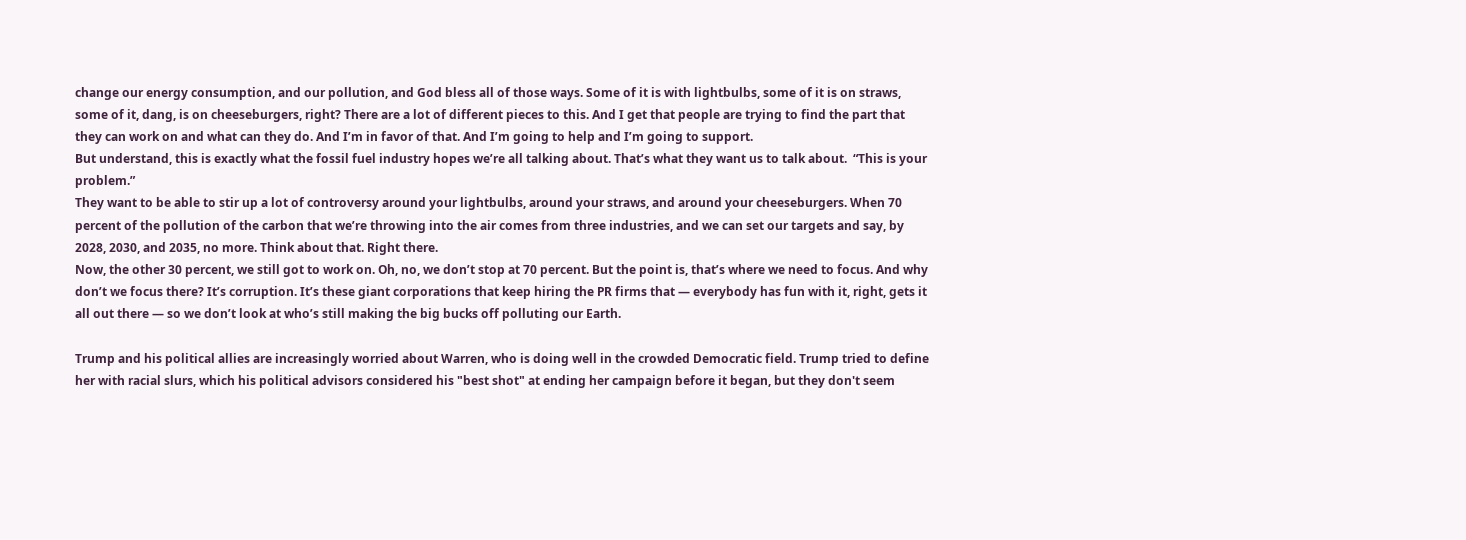change our energy consumption, and our pollution, and God bless all of those ways. Some of it is with lightbulbs, some of it is on straws, some of it, dang, is on cheeseburgers, right? There are a lot of different pieces to this. And I get that people are trying to find the part that they can work on and what can they do. And I’m in favor of that. And I’m going to help and I’m going to support.
But understand, this is exactly what the fossil fuel industry hopes we’re all talking about. That’s what they want us to talk about.  “This is your problem.”
They want to be able to stir up a lot of controversy around your lightbulbs, around your straws, and around your cheeseburgers. When 70 percent of the pollution of the carbon that we’re throwing into the air comes from three industries, and we can set our targets and say, by 2028, 2030, and 2035, no more. Think about that. Right there.
Now, the other 30 percent, we still got to work on. Oh, no, we don’t stop at 70 percent. But the point is, that’s where we need to focus. And why don’t we focus there? It’s corruption. It’s these giant corporations that keep hiring the PR firms that — everybody has fun with it, right, gets it all out there — so we don’t look at who’s still making the big bucks off polluting our Earth.

Trump and his political allies are increasingly worried about Warren, who is doing well in the crowded Democratic field. Trump tried to define her with racial slurs, which his political advisors considered his "best shot" at ending her campaign before it began, but they don't seem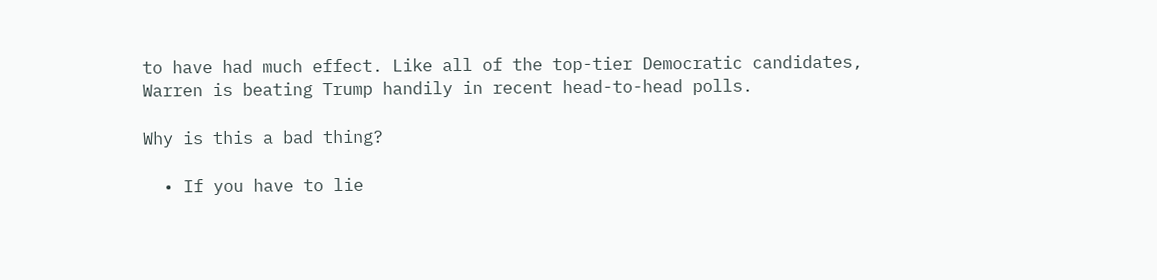to have had much effect. Like all of the top-tier Democratic candidates, Warren is beating Trump handily in recent head-to-head polls.

Why is this a bad thing?

  • If you have to lie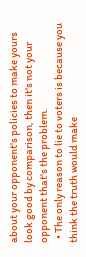about your opponent's policies to make yours look good by comparison, then it's not your opponent that's the problem.
  • The only reason to lie to voters is because you think the truth would make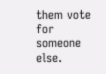them vote for someone else.